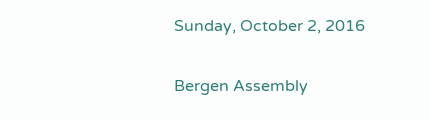Sunday, October 2, 2016

Bergen Assembly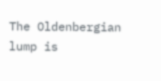The Oldenbergian lump is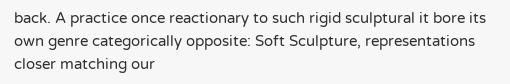back. A practice once reactionary to such rigid sculptural it bore its own genre categorically opposite: Soft Sculpture, representations closer matching our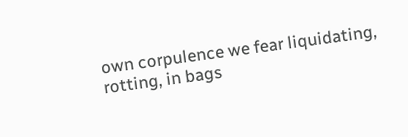own corpulence we fear liquidating, rotting, in bags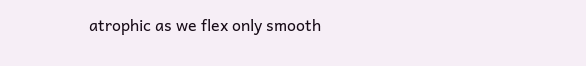atrophic as we flex only smooth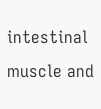intestinal muscle and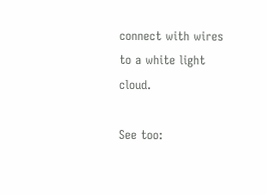connect with wires to a white light cloud.

See too: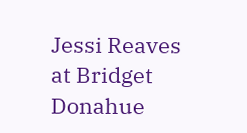Jessi Reaves at Bridget Donahue